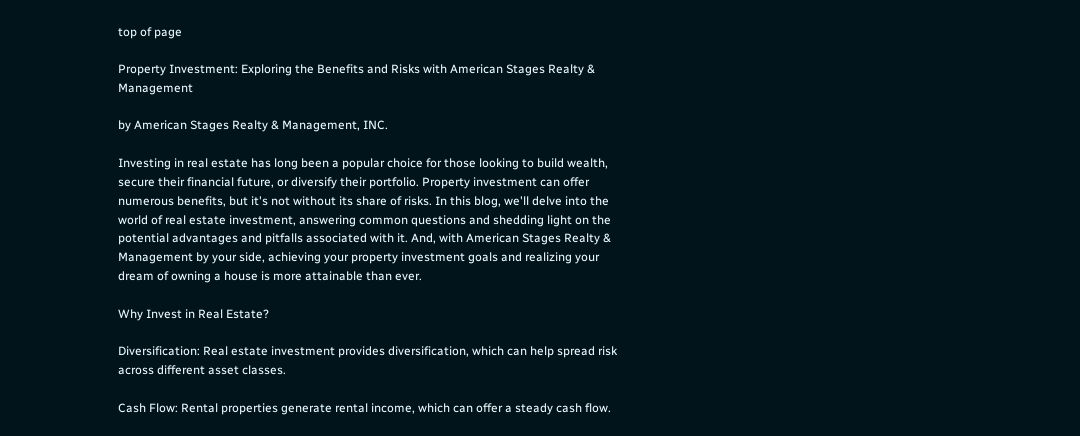top of page

Property Investment: Exploring the Benefits and Risks with American Stages Realty & Management

by American Stages Realty & Management, INC.

Investing in real estate has long been a popular choice for those looking to build wealth, secure their financial future, or diversify their portfolio. Property investment can offer numerous benefits, but it's not without its share of risks. In this blog, we'll delve into the world of real estate investment, answering common questions and shedding light on the potential advantages and pitfalls associated with it. And, with American Stages Realty & Management by your side, achieving your property investment goals and realizing your dream of owning a house is more attainable than ever.

Why Invest in Real Estate?

Diversification: Real estate investment provides diversification, which can help spread risk across different asset classes.

Cash Flow: Rental properties generate rental income, which can offer a steady cash flow.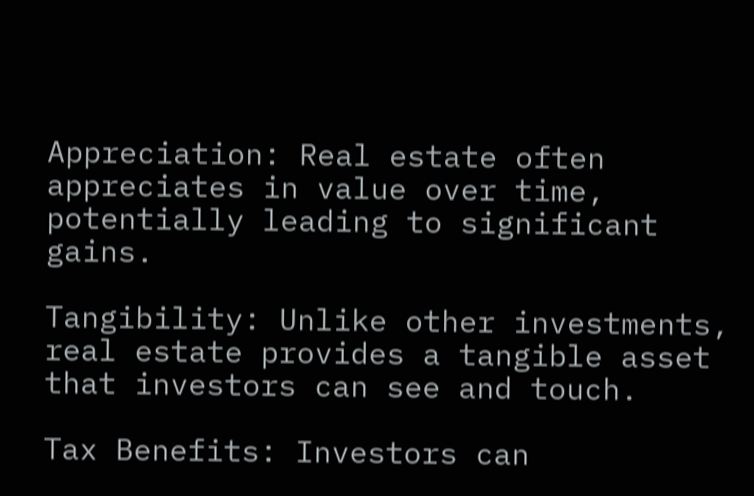Appreciation: Real estate often appreciates in value over time, potentially leading to significant gains.

Tangibility: Unlike other investments, real estate provides a tangible asset that investors can see and touch.

Tax Benefits: Investors can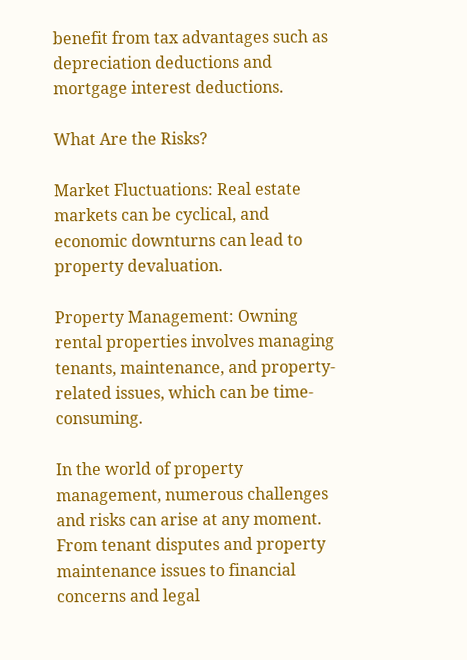benefit from tax advantages such as depreciation deductions and mortgage interest deductions.

What Are the Risks?

Market Fluctuations: Real estate markets can be cyclical, and economic downturns can lead to property devaluation.

Property Management: Owning rental properties involves managing tenants, maintenance, and property-related issues, which can be time-consuming.

In the world of property management, numerous challenges and risks can arise at any moment. From tenant disputes and property maintenance issues to financial concerns and legal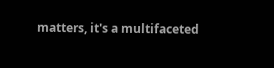matters, it's a multifaceted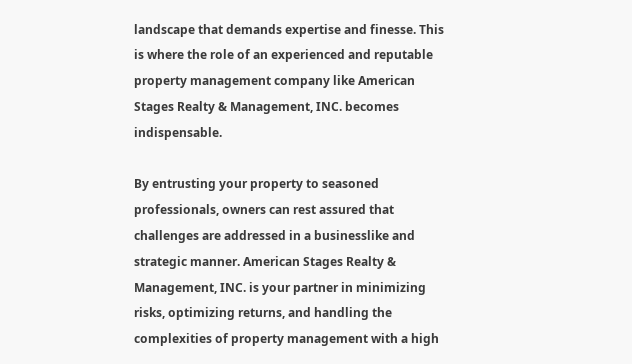landscape that demands expertise and finesse. This is where the role of an experienced and reputable property management company like American Stages Realty & Management, INC. becomes indispensable.

By entrusting your property to seasoned professionals, owners can rest assured that challenges are addressed in a businesslike and strategic manner. American Stages Realty & Management, INC. is your partner in minimizing risks, optimizing returns, and handling the complexities of property management with a high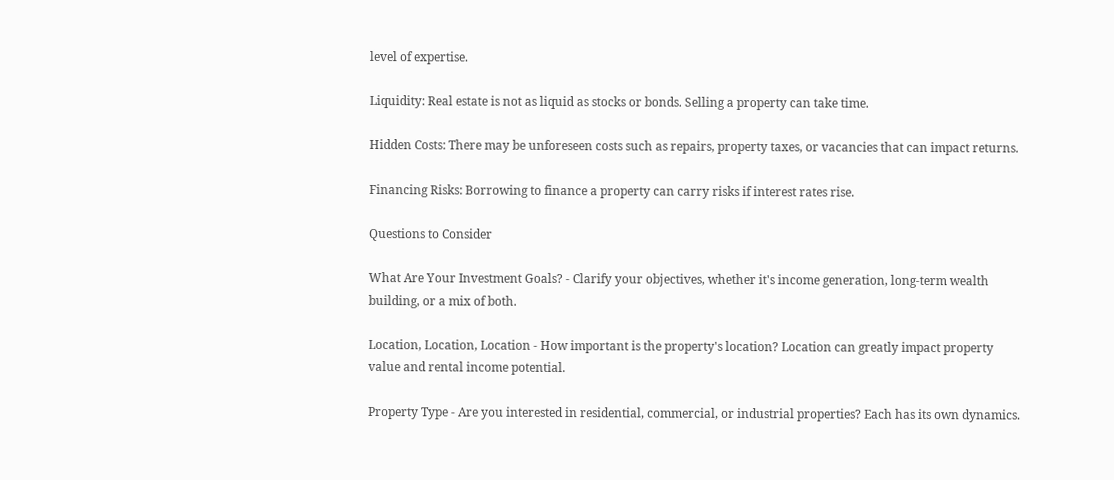level of expertise.

Liquidity: Real estate is not as liquid as stocks or bonds. Selling a property can take time.

Hidden Costs: There may be unforeseen costs such as repairs, property taxes, or vacancies that can impact returns.

Financing Risks: Borrowing to finance a property can carry risks if interest rates rise.

Questions to Consider

What Are Your Investment Goals? - Clarify your objectives, whether it's income generation, long-term wealth building, or a mix of both.

Location, Location, Location - How important is the property's location? Location can greatly impact property value and rental income potential.

Property Type - Are you interested in residential, commercial, or industrial properties? Each has its own dynamics.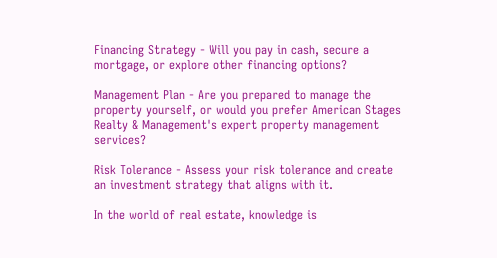Financing Strategy - Will you pay in cash, secure a mortgage, or explore other financing options?

Management Plan - Are you prepared to manage the property yourself, or would you prefer American Stages Realty & Management's expert property management services?

Risk Tolerance - Assess your risk tolerance and create an investment strategy that aligns with it.

In the world of real estate, knowledge is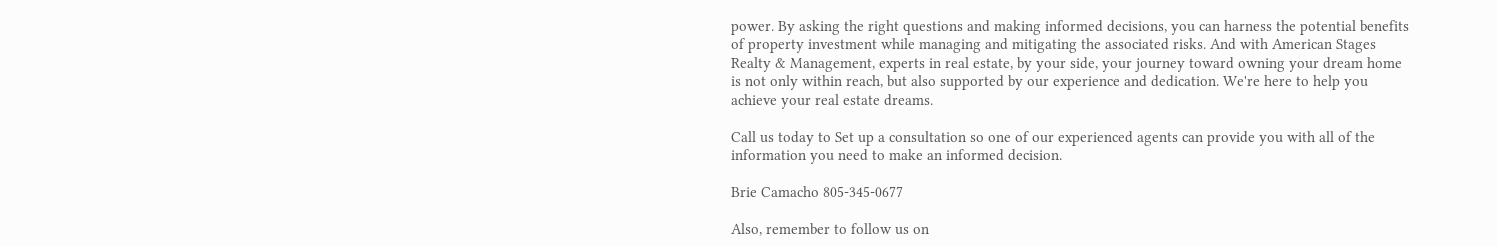power. By asking the right questions and making informed decisions, you can harness the potential benefits of property investment while managing and mitigating the associated risks. And with American Stages Realty & Management, experts in real estate, by your side, your journey toward owning your dream home is not only within reach, but also supported by our experience and dedication. We're here to help you achieve your real estate dreams.

Call us today to Set up a consultation so one of our experienced agents can provide you with all of the information you need to make an informed decision.

Brie Camacho 805-345-0677

Also, remember to follow us on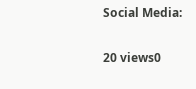Social Media:

20 views0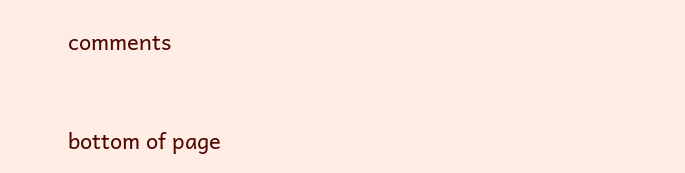comments


bottom of page